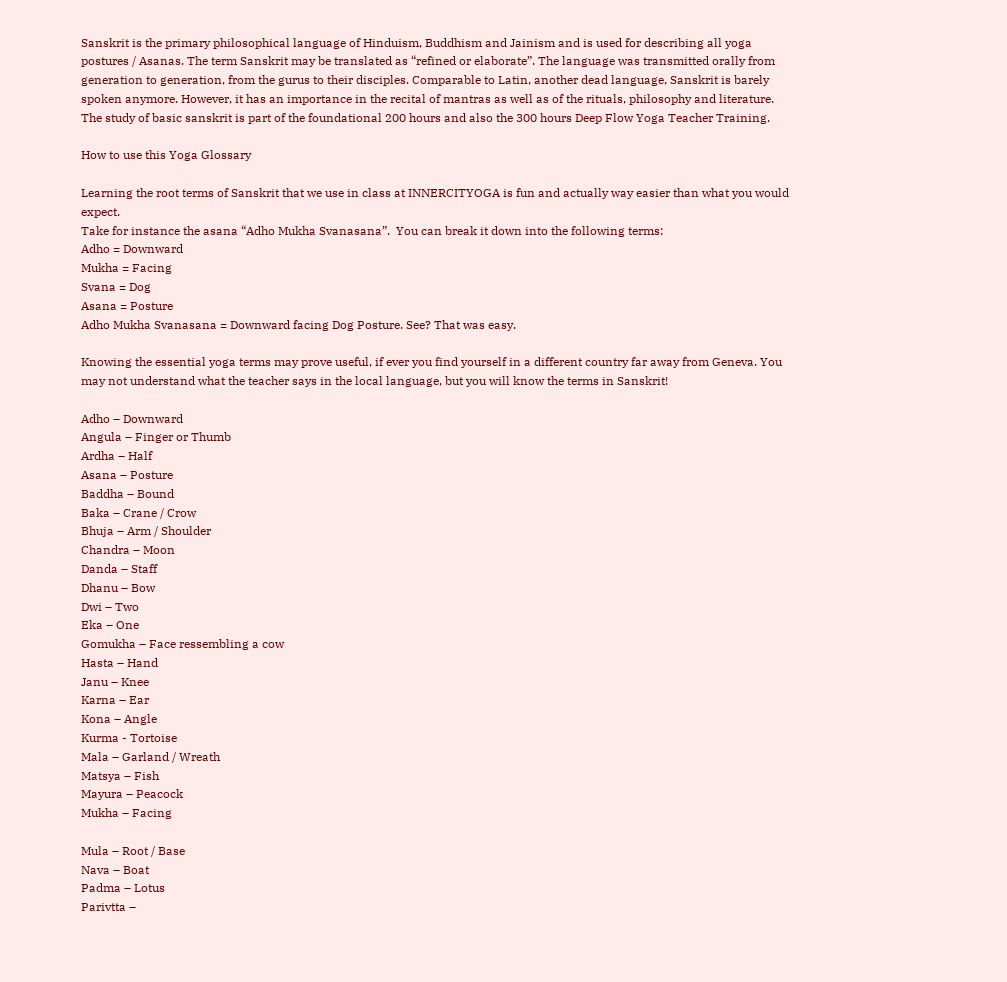Sanskrit is the primary philosophical language of Hinduism, Buddhism and Jainism and is used for describing all yoga postures / Asanas. The term Sanskrit may be translated as “refined or elaborate”. The language was transmitted orally from generation to generation, from the gurus to their disciples. Comparable to Latin, another dead language, Sanskrit is barely spoken anymore. However, it has an importance in the recital of mantras as well as of the rituals, philosophy and literature. The study of basic sanskrit is part of the foundational 200 hours and also the 300 hours Deep Flow Yoga Teacher Training.

How to use this Yoga Glossary

Learning the root terms of Sanskrit that we use in class at INNERCITYOGA is fun and actually way easier than what you would expect.
Take for instance the asana “Adho Mukha Svanasana”.  You can break it down into the following terms:
Adho = Downward
Mukha = Facing
Svana = Dog
Asana = Posture
Adho Mukha Svanasana = Downward facing Dog Posture. See? That was easy.

Knowing the essential yoga terms may prove useful, if ever you find yourself in a different country far away from Geneva. You may not understand what the teacher says in the local language, but you will know the terms in Sanskrit!

Adho – Downward
Angula – Finger or Thumb
Ardha – Half
Asana – Posture
Baddha – Bound
Baka – Crane / Crow
Bhuja – Arm / Shoulder
Chandra – Moon
Danda – Staff
Dhanu – Bow
Dwi – Two
Eka – One
Gomukha – Face ressembling a cow
Hasta – Hand
Janu – Knee
Karna – Ear
Kona – Angle
Kurma - Tortoise
Mala – Garland / Wreath
Matsya – Fish
Mayura – Peacock
Mukha – Facing

Mula – Root / Base
Nava – Boat
Padma – Lotus
Parivtta –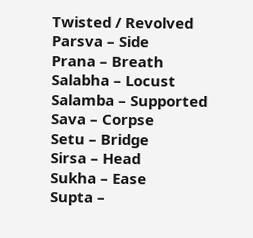Twisted / Revolved
Parsva – Side
Prana – Breath
Salabha – Locust
Salamba – Supported
Sava – Corpse
Setu – Bridge
Sirsa – Head
Sukha – Ease
Supta –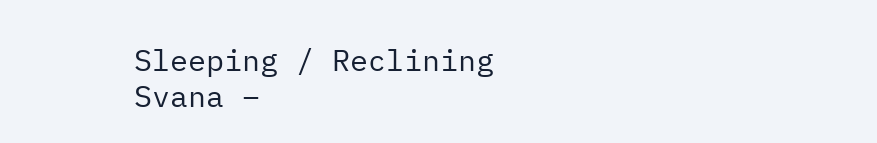Sleeping / Reclining
Svana –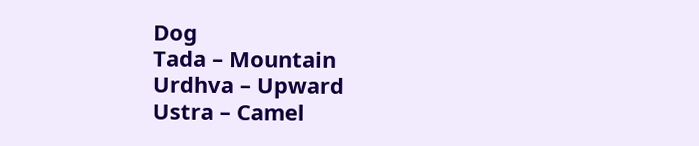Dog
Tada – Mountain
Urdhva – Upward
Ustra – Camel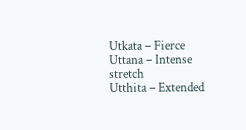Utkata – Fierce
Uttana – Intense stretch
Utthita – Extended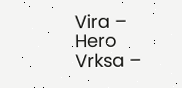Vira – Hero
Vrksa –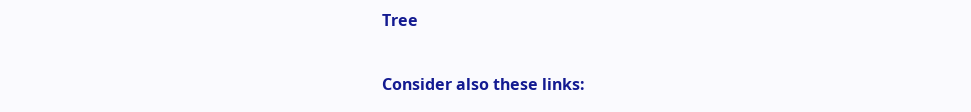Tree

Consider also these links: